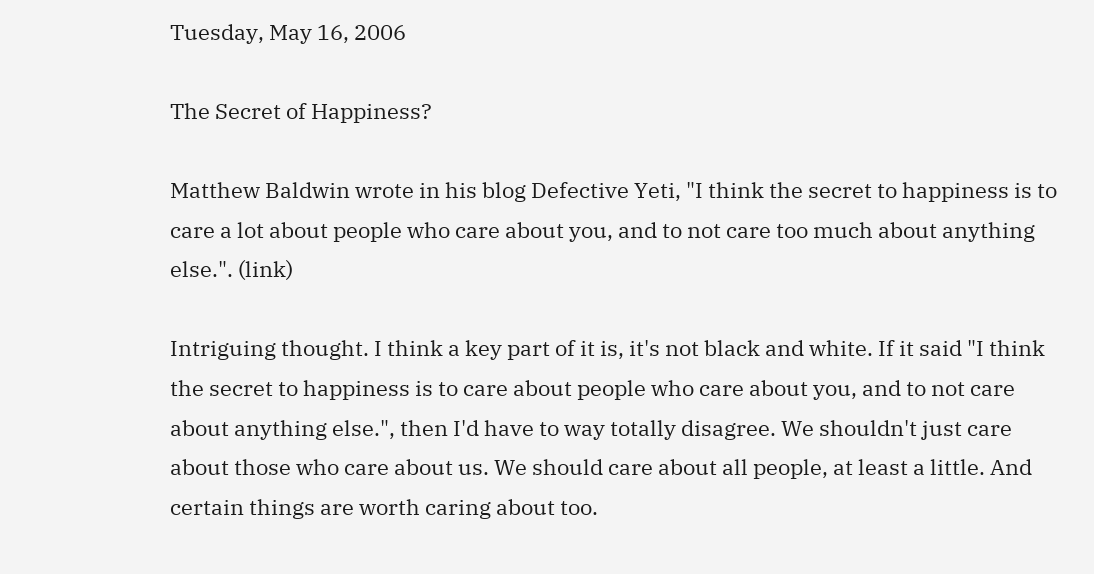Tuesday, May 16, 2006

The Secret of Happiness?

Matthew Baldwin wrote in his blog Defective Yeti, "I think the secret to happiness is to care a lot about people who care about you, and to not care too much about anything else.". (link)

Intriguing thought. I think a key part of it is, it's not black and white. If it said "I think the secret to happiness is to care about people who care about you, and to not care about anything else.", then I'd have to way totally disagree. We shouldn't just care about those who care about us. We should care about all people, at least a little. And certain things are worth caring about too.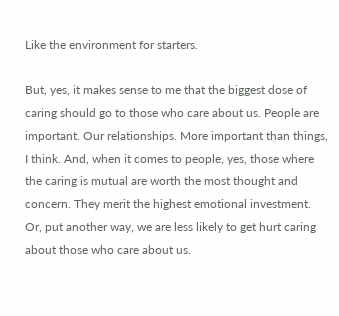Like the environment for starters.

But, yes, it makes sense to me that the biggest dose of caring should go to those who care about us. People are important. Our relationships. More important than things, I think. And, when it comes to people, yes, those where the caring is mutual are worth the most thought and concern. They merit the highest emotional investment. Or, put another way, we are less likely to get hurt caring about those who care about us.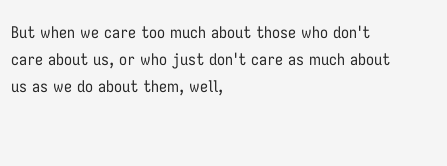But when we care too much about those who don't care about us, or who just don't care as much about us as we do about them, well,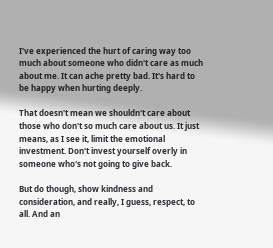I've experienced the hurt of caring way too much about someone who didn't care as much about me. It can ache pretty bad. It's hard to be happy when hurting deeply.

That doesn't mean we shouldn't care about those who don't so much care about us. It just means, as I see it, limit the emotional investment. Don't invest yourself overly in someone who's not going to give back.

But do though, show kindness and consideration, and really, I guess, respect, to all. And an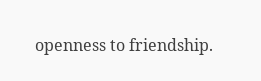openness to friendship.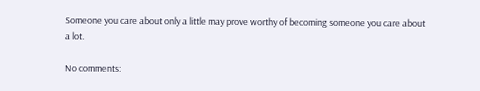Someone you care about only a little may prove worthy of becoming someone you care about a lot.

No comments: